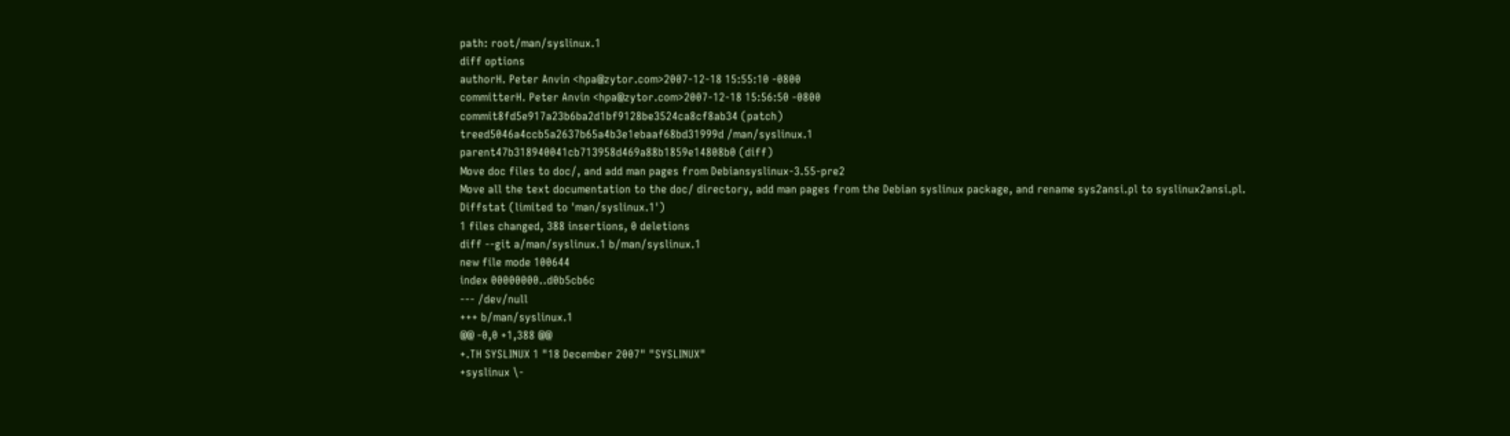path: root/man/syslinux.1
diff options
authorH. Peter Anvin <hpa@zytor.com>2007-12-18 15:55:10 -0800
committerH. Peter Anvin <hpa@zytor.com>2007-12-18 15:56:50 -0800
commit8fd5e917a23b6ba2d1bf9128be3524ca8cf8ab34 (patch)
treed5046a4ccb5a2637b65a4b3e1ebaaf68bd31999d /man/syslinux.1
parent47b318940041cb713958d469a88b1859e14808b0 (diff)
Move doc files to doc/, and add man pages from Debiansyslinux-3.55-pre2
Move all the text documentation to the doc/ directory, add man pages from the Debian syslinux package, and rename sys2ansi.pl to syslinux2ansi.pl.
Diffstat (limited to 'man/syslinux.1')
1 files changed, 388 insertions, 0 deletions
diff --git a/man/syslinux.1 b/man/syslinux.1
new file mode 100644
index 00000000..d0b5cb6c
--- /dev/null
+++ b/man/syslinux.1
@@ -0,0 +1,388 @@
+.TH SYSLINUX 1 "18 December 2007" "SYSLINUX"
+syslinux \-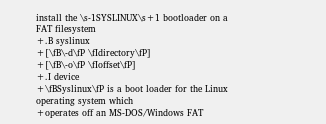install the \s-1SYSLINUX\s+1 bootloader on a FAT filesystem
+.B syslinux
+[\fB\-d\fP \fIdirectory\fP]
+[\fB\-o\fP \fIoffset\fP]
+.I device
+\fBSyslinux\fP is a boot loader for the Linux operating system which
+operates off an MS-DOS/Windows FAT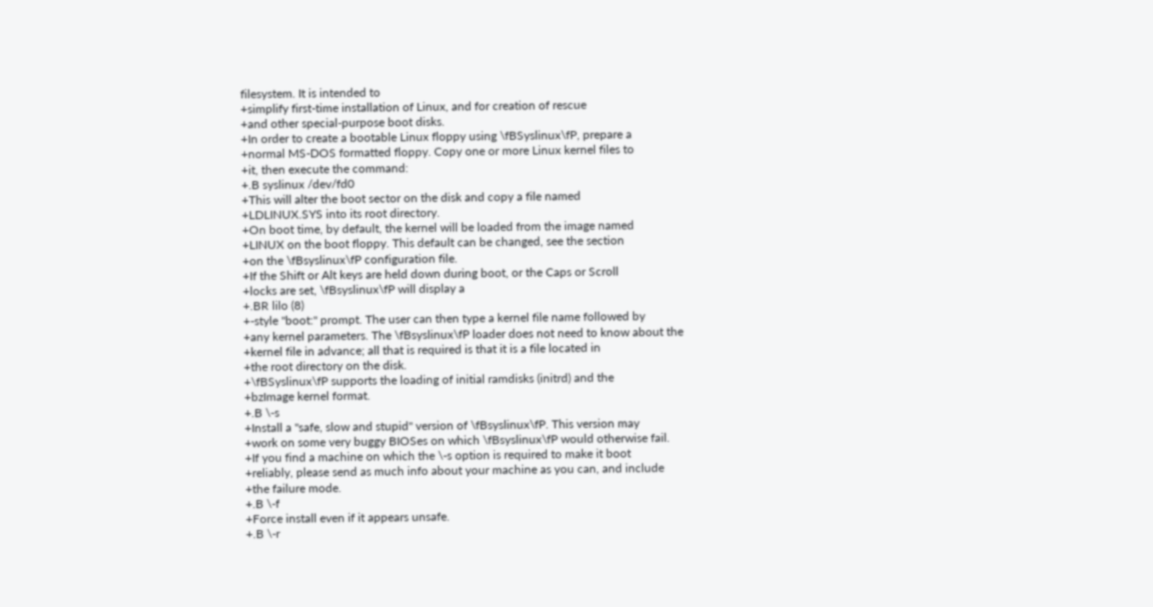filesystem. It is intended to
+simplify first-time installation of Linux, and for creation of rescue
+and other special-purpose boot disks.
+In order to create a bootable Linux floppy using \fBSyslinux\fP, prepare a
+normal MS-DOS formatted floppy. Copy one or more Linux kernel files to
+it, then execute the command:
+.B syslinux /dev/fd0
+This will alter the boot sector on the disk and copy a file named
+LDLINUX.SYS into its root directory.
+On boot time, by default, the kernel will be loaded from the image named
+LINUX on the boot floppy. This default can be changed, see the section
+on the \fBsyslinux\fP configuration file.
+If the Shift or Alt keys are held down during boot, or the Caps or Scroll
+locks are set, \fBsyslinux\fP will display a
+.BR lilo (8)
+-style "boot:" prompt. The user can then type a kernel file name followed by
+any kernel parameters. The \fBsyslinux\fP loader does not need to know about the
+kernel file in advance; all that is required is that it is a file located in
+the root directory on the disk.
+\fBSyslinux\fP supports the loading of initial ramdisks (initrd) and the
+bzImage kernel format.
+.B \-s
+Install a "safe, slow and stupid" version of \fBsyslinux\fP. This version may
+work on some very buggy BIOSes on which \fBsyslinux\fP would otherwise fail.
+If you find a machine on which the \-s option is required to make it boot
+reliably, please send as much info about your machine as you can, and include
+the failure mode.
+.B \-f
+Force install even if it appears unsafe.
+.B \-r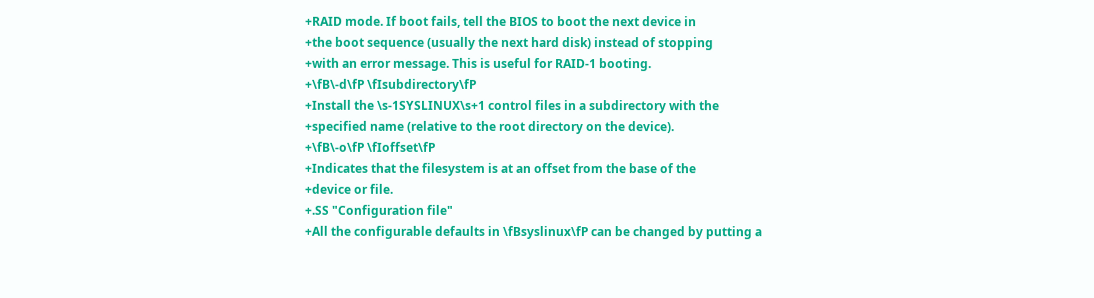+RAID mode. If boot fails, tell the BIOS to boot the next device in
+the boot sequence (usually the next hard disk) instead of stopping
+with an error message. This is useful for RAID-1 booting.
+\fB\-d\fP \fIsubdirectory\fP
+Install the \s-1SYSLINUX\s+1 control files in a subdirectory with the
+specified name (relative to the root directory on the device).
+\fB\-o\fP \fIoffset\fP
+Indicates that the filesystem is at an offset from the base of the
+device or file.
+.SS "Configuration file"
+All the configurable defaults in \fBsyslinux\fP can be changed by putting a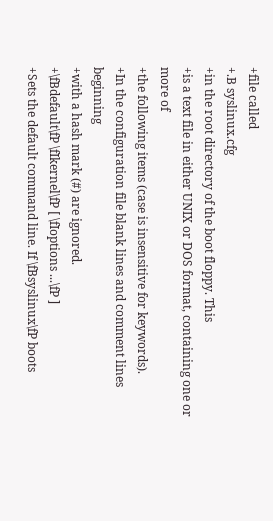+file called
+.B syslinux.cfg
+in the root directory of the boot floppy. This
+is a text file in either UNIX or DOS format, containing one or more of
+the following items (case is insensitive for keywords).
+In the configuration file blank lines and comment lines beginning
+with a hash mark (#) are ignored.
+\fBdefault\fP \fIkernel\fP [ \fIoptions ...\fP ]
+Sets the default command line. If \fBsyslinux\fP boots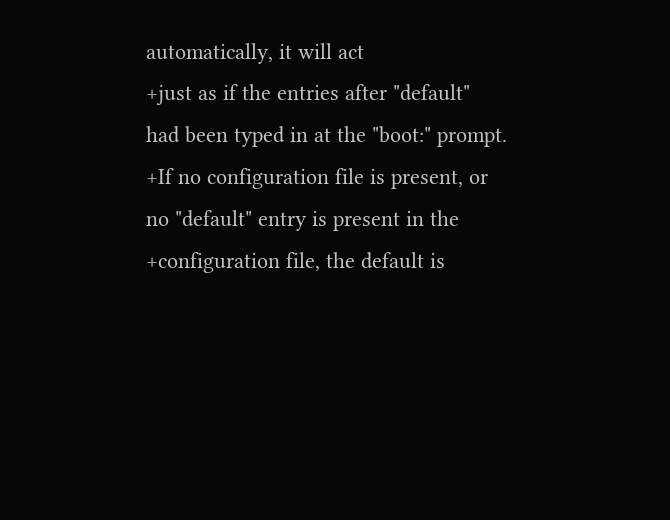automatically, it will act
+just as if the entries after "default" had been typed in at the "boot:" prompt.
+If no configuration file is present, or no "default" entry is present in the
+configuration file, the default is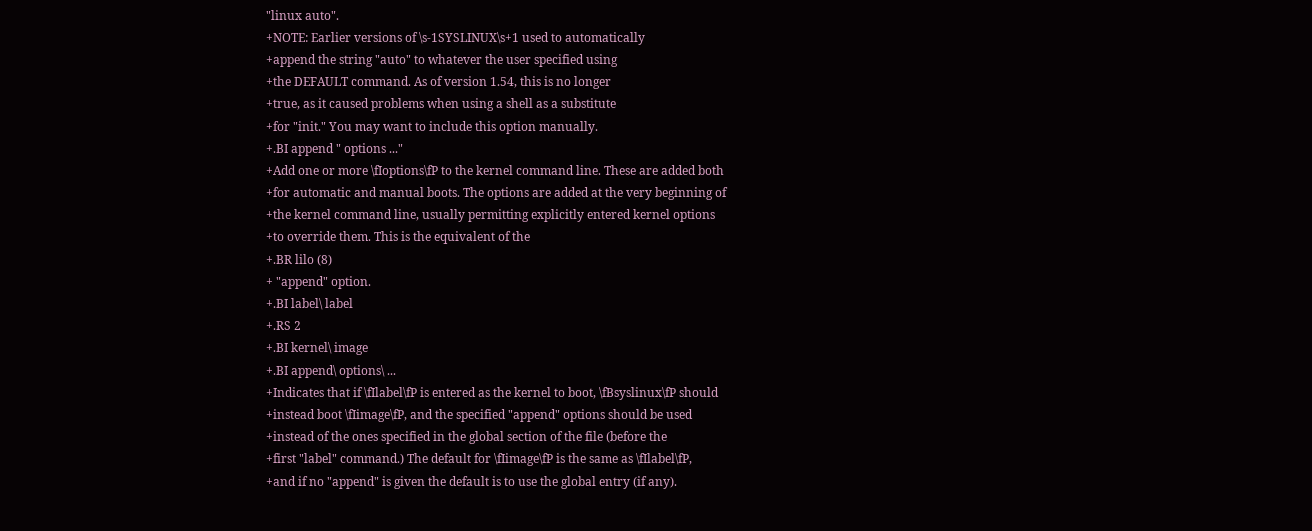"linux auto".
+NOTE: Earlier versions of \s-1SYSLINUX\s+1 used to automatically
+append the string "auto" to whatever the user specified using
+the DEFAULT command. As of version 1.54, this is no longer
+true, as it caused problems when using a shell as a substitute
+for "init." You may want to include this option manually.
+.BI append " options ..."
+Add one or more \fIoptions\fP to the kernel command line. These are added both
+for automatic and manual boots. The options are added at the very beginning of
+the kernel command line, usually permitting explicitly entered kernel options
+to override them. This is the equivalent of the
+.BR lilo (8)
+ "append" option.
+.BI label\ label
+.RS 2
+.BI kernel\ image
+.BI append\ options\ ...
+Indicates that if \fIlabel\fP is entered as the kernel to boot, \fBsyslinux\fP should
+instead boot \fIimage\fP, and the specified "append" options should be used
+instead of the ones specified in the global section of the file (before the
+first "label" command.) The default for \fIimage\fP is the same as \fIlabel\fP,
+and if no "append" is given the default is to use the global entry (if any).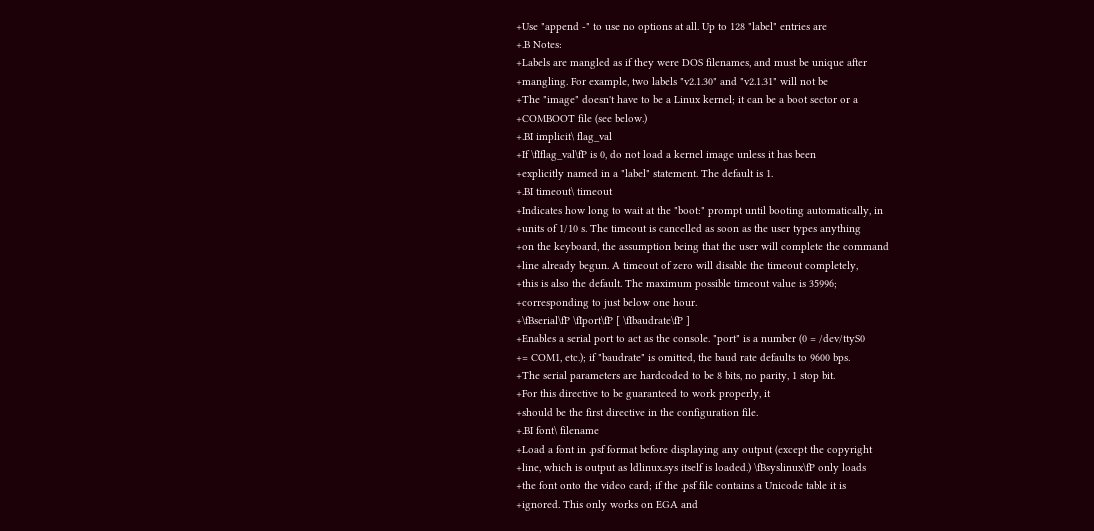+Use "append -" to use no options at all. Up to 128 "label" entries are
+.B Notes:
+Labels are mangled as if they were DOS filenames, and must be unique after
+mangling. For example, two labels "v2.1.30" and "v2.1.31" will not be
+The "image" doesn't have to be a Linux kernel; it can be a boot sector or a
+COMBOOT file (see below.)
+.BI implicit\ flag_val
+If \fIflag_val\fP is 0, do not load a kernel image unless it has been
+explicitly named in a "label" statement. The default is 1.
+.BI timeout\ timeout
+Indicates how long to wait at the "boot:" prompt until booting automatically, in
+units of 1/10 s. The timeout is cancelled as soon as the user types anything
+on the keyboard, the assumption being that the user will complete the command
+line already begun. A timeout of zero will disable the timeout completely,
+this is also the default. The maximum possible timeout value is 35996;
+corresponding to just below one hour.
+\fBserial\fP \fIport\fP [ \fIbaudrate\fP ]
+Enables a serial port to act as the console. "port" is a number (0 = /dev/ttyS0
+= COM1, etc.); if "baudrate" is omitted, the baud rate defaults to 9600 bps.
+The serial parameters are hardcoded to be 8 bits, no parity, 1 stop bit.
+For this directive to be guaranteed to work properly, it
+should be the first directive in the configuration file.
+.BI font\ filename
+Load a font in .psf format before displaying any output (except the copyright
+line, which is output as ldlinux.sys itself is loaded.) \fBsyslinux\fP only loads
+the font onto the video card; if the .psf file contains a Unicode table it is
+ignored. This only works on EGA and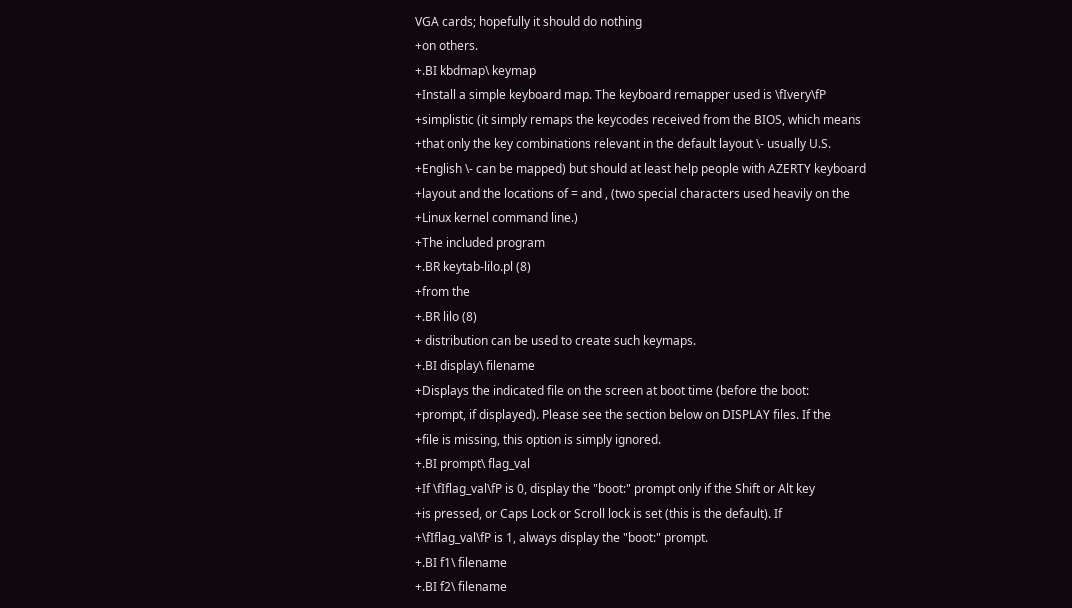VGA cards; hopefully it should do nothing
+on others.
+.BI kbdmap\ keymap
+Install a simple keyboard map. The keyboard remapper used is \fIvery\fP
+simplistic (it simply remaps the keycodes received from the BIOS, which means
+that only the key combinations relevant in the default layout \- usually U.S.
+English \- can be mapped) but should at least help people with AZERTY keyboard
+layout and the locations of = and , (two special characters used heavily on the
+Linux kernel command line.)
+The included program
+.BR keytab-lilo.pl (8)
+from the
+.BR lilo (8)
+ distribution can be used to create such keymaps.
+.BI display\ filename
+Displays the indicated file on the screen at boot time (before the boot:
+prompt, if displayed). Please see the section below on DISPLAY files. If the
+file is missing, this option is simply ignored.
+.BI prompt\ flag_val
+If \fIflag_val\fP is 0, display the "boot:" prompt only if the Shift or Alt key
+is pressed, or Caps Lock or Scroll lock is set (this is the default). If
+\fIflag_val\fP is 1, always display the "boot:" prompt.
+.BI f1\ filename
+.BI f2\ filename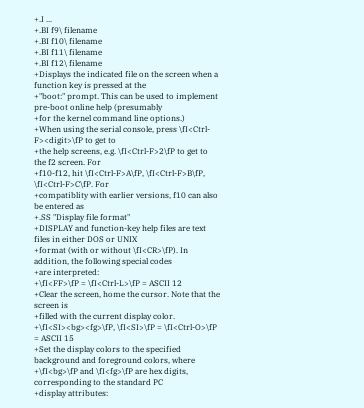+.I ...
+.BI f9\ filename
+.BI f10\ filename
+.BI f11\ filename
+.BI f12\ filename
+Displays the indicated file on the screen when a function key is pressed at the
+"boot:" prompt. This can be used to implement pre-boot online help (presumably
+for the kernel command line options.)
+When using the serial console, press \fI<Ctrl-F><digit>\fP to get to
+the help screens, e.g. \fI<Ctrl-F>2\fP to get to the f2 screen. For
+f10-f12, hit \fI<Ctrl-F>A\fP, \fI<Ctrl-F>B\fP, \fI<Ctrl-F>C\fP. For
+compatiblity with earlier versions, f10 can also be entered as
+.SS "Display file format"
+DISPLAY and function-key help files are text files in either DOS or UNIX
+format (with or without \fI<CR>\fP). In addition, the following special codes
+are interpreted:
+\fI<FF>\fP = \fI<Ctrl-L>\fP = ASCII 12
+Clear the screen, home the cursor. Note that the screen is
+filled with the current display color.
+\fI<SI><bg><fg>\fP, \fI<SI>\fP = \fI<Ctrl-O>\fP = ASCII 15
+Set the display colors to the specified background and foreground colors, where
+\fI<bg>\fP and \fI<fg>\fP are hex digits, corresponding to the standard PC
+display attributes: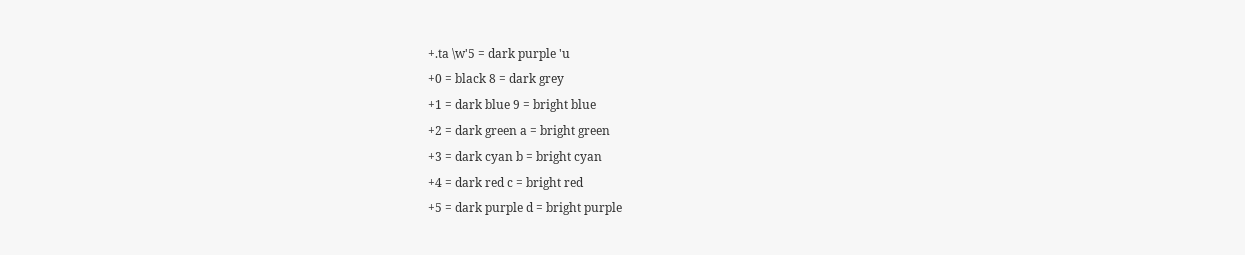+.ta \w'5 = dark purple 'u
+0 = black 8 = dark grey
+1 = dark blue 9 = bright blue
+2 = dark green a = bright green
+3 = dark cyan b = bright cyan
+4 = dark red c = bright red
+5 = dark purple d = bright purple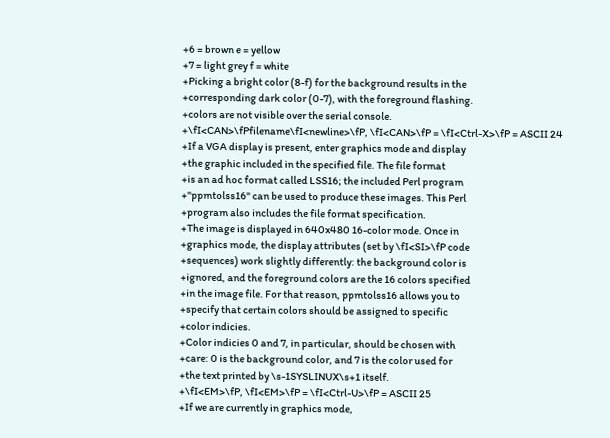+6 = brown e = yellow
+7 = light grey f = white
+Picking a bright color (8-f) for the background results in the
+corresponding dark color (0-7), with the foreground flashing.
+colors are not visible over the serial console.
+\fI<CAN>\fPfilename\fI<newline>\fP, \fI<CAN>\fP = \fI<Ctrl-X>\fP = ASCII 24
+If a VGA display is present, enter graphics mode and display
+the graphic included in the specified file. The file format
+is an ad hoc format called LSS16; the included Perl program
+"ppmtolss16" can be used to produce these images. This Perl
+program also includes the file format specification.
+The image is displayed in 640x480 16-color mode. Once in
+graphics mode, the display attributes (set by \fI<SI>\fP code
+sequences) work slightly differently: the background color is
+ignored, and the foreground colors are the 16 colors specified
+in the image file. For that reason, ppmtolss16 allows you to
+specify that certain colors should be assigned to specific
+color indicies.
+Color indicies 0 and 7, in particular, should be chosen with
+care: 0 is the background color, and 7 is the color used for
+the text printed by \s-1SYSLINUX\s+1 itself.
+\fI<EM>\fP, \fI<EM>\fP = \fI<Ctrl-U>\fP = ASCII 25
+If we are currently in graphics mode,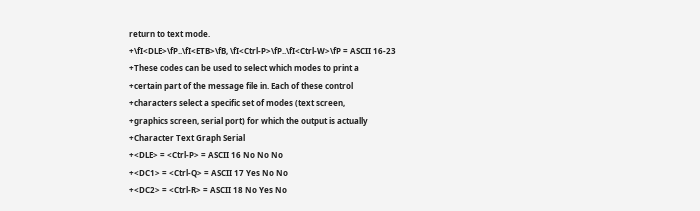return to text mode.
+\fI<DLE>\fP..\fI<ETB>\fB, \fI<Ctrl-P>\fP..\fI<Ctrl-W>\fP = ASCII 16-23
+These codes can be used to select which modes to print a
+certain part of the message file in. Each of these control
+characters select a specific set of modes (text screen,
+graphics screen, serial port) for which the output is actually
+Character Text Graph Serial
+<DLE> = <Ctrl-P> = ASCII 16 No No No
+<DC1> = <Ctrl-Q> = ASCII 17 Yes No No
+<DC2> = <Ctrl-R> = ASCII 18 No Yes No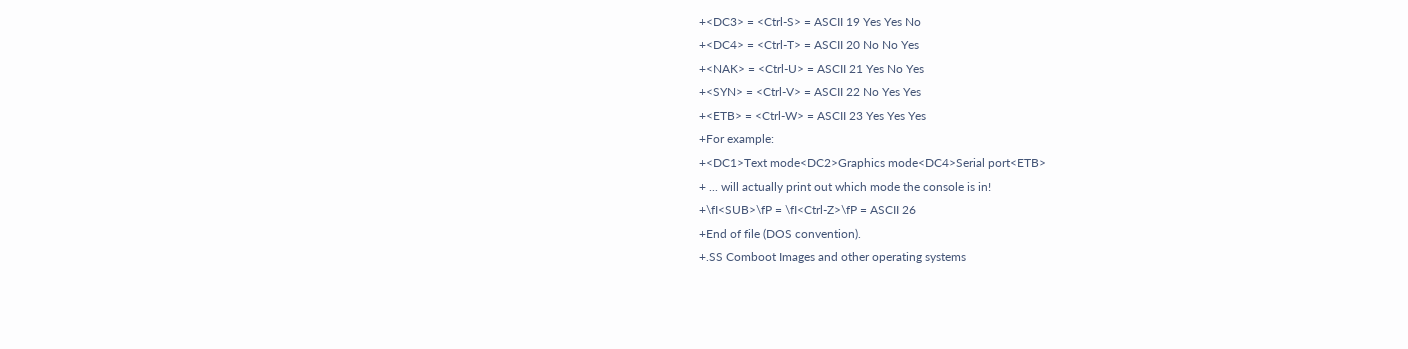+<DC3> = <Ctrl-S> = ASCII 19 Yes Yes No
+<DC4> = <Ctrl-T> = ASCII 20 No No Yes
+<NAK> = <Ctrl-U> = ASCII 21 Yes No Yes
+<SYN> = <Ctrl-V> = ASCII 22 No Yes Yes
+<ETB> = <Ctrl-W> = ASCII 23 Yes Yes Yes
+For example:
+<DC1>Text mode<DC2>Graphics mode<DC4>Serial port<ETB>
+ ... will actually print out which mode the console is in!
+\fI<SUB>\fP = \fI<Ctrl-Z>\fP = ASCII 26
+End of file (DOS convention).
+.SS Comboot Images and other operating systems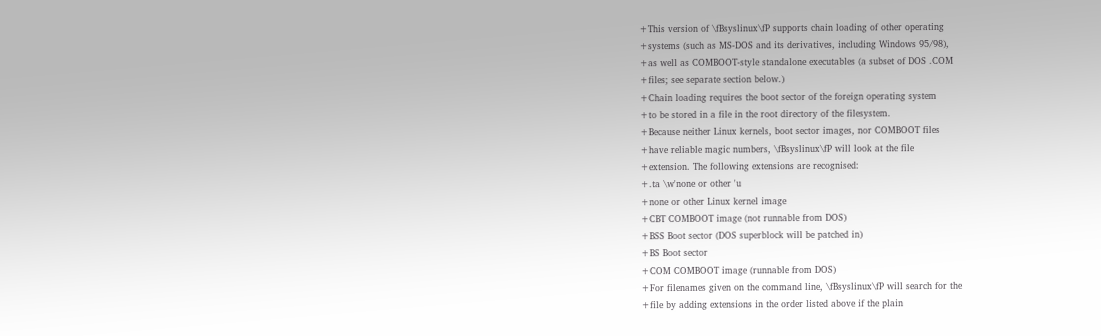+This version of \fBsyslinux\fP supports chain loading of other operating
+systems (such as MS-DOS and its derivatives, including Windows 95/98),
+as well as COMBOOT-style standalone executables (a subset of DOS .COM
+files; see separate section below.)
+Chain loading requires the boot sector of the foreign operating system
+to be stored in a file in the root directory of the filesystem.
+Because neither Linux kernels, boot sector images, nor COMBOOT files
+have reliable magic numbers, \fBsyslinux\fP will look at the file
+extension. The following extensions are recognised:
+.ta \w'none or other 'u
+none or other Linux kernel image
+CBT COMBOOT image (not runnable from DOS)
+BSS Boot sector (DOS superblock will be patched in)
+BS Boot sector
+COM COMBOOT image (runnable from DOS)
+For filenames given on the command line, \fBsyslinux\fP will search for the
+file by adding extensions in the order listed above if the plain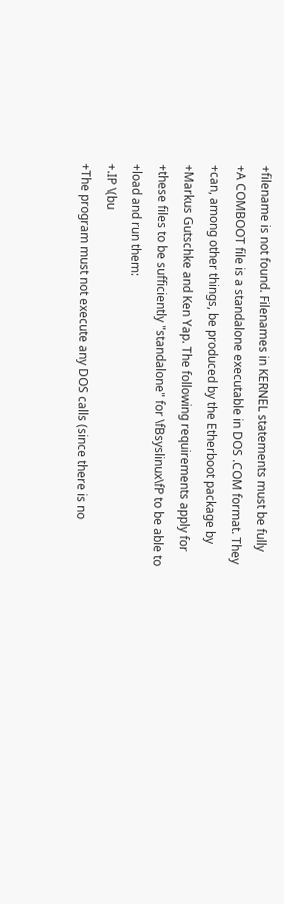+filename is not found. Filenames in KERNEL statements must be fully
+A COMBOOT file is a standalone executable in DOS .COM format. They
+can, among other things, be produced by the Etherboot package by
+Markus Gutschke and Ken Yap. The following requirements apply for
+these files to be sufficiently "standalone" for \fBsyslinux\fP to be able to
+load and run them:
+.IP \(bu
+The program must not execute any DOS calls (since there is no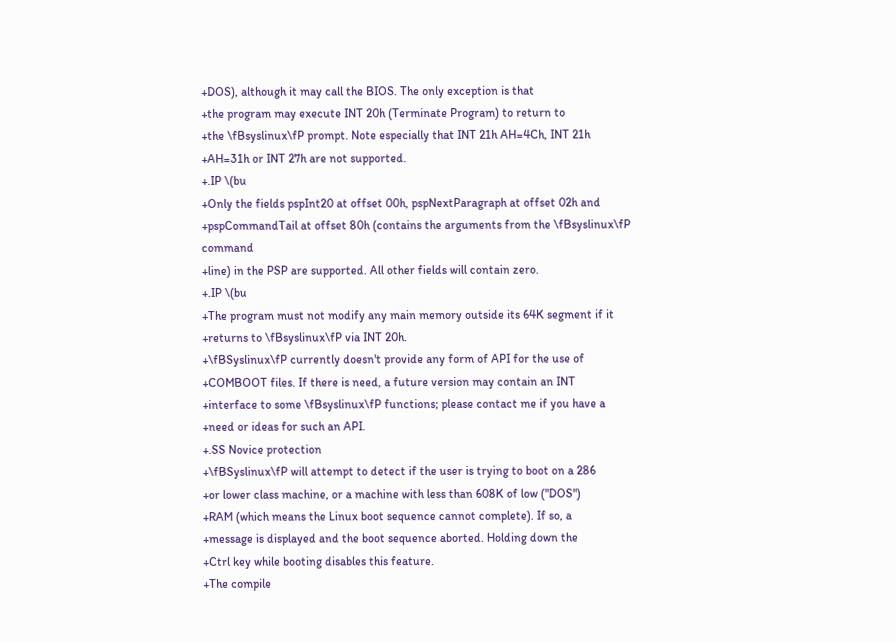+DOS), although it may call the BIOS. The only exception is that
+the program may execute INT 20h (Terminate Program) to return to
+the \fBsyslinux\fP prompt. Note especially that INT 21h AH=4Ch, INT 21h
+AH=31h or INT 27h are not supported.
+.IP \(bu
+Only the fields pspInt20 at offset 00h, pspNextParagraph at offset 02h and
+pspCommandTail at offset 80h (contains the arguments from the \fBsyslinux\fP command
+line) in the PSP are supported. All other fields will contain zero.
+.IP \(bu
+The program must not modify any main memory outside its 64K segment if it
+returns to \fBsyslinux\fP via INT 20h.
+\fBSyslinux\fP currently doesn't provide any form of API for the use of
+COMBOOT files. If there is need, a future version may contain an INT
+interface to some \fBsyslinux\fP functions; please contact me if you have a
+need or ideas for such an API.
+.SS Novice protection
+\fBSyslinux\fP will attempt to detect if the user is trying to boot on a 286
+or lower class machine, or a machine with less than 608K of low ("DOS")
+RAM (which means the Linux boot sequence cannot complete). If so, a
+message is displayed and the boot sequence aborted. Holding down the
+Ctrl key while booting disables this feature.
+The compile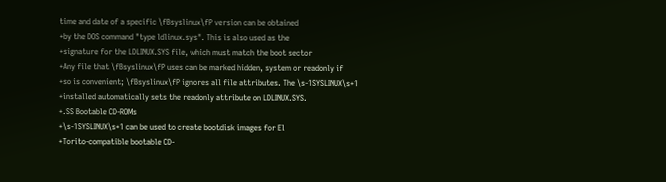time and date of a specific \fBsyslinux\fP version can be obtained
+by the DOS command "type ldlinux.sys". This is also used as the
+signature for the LDLINUX.SYS file, which must match the boot sector
+Any file that \fBsyslinux\fP uses can be marked hidden, system or readonly if
+so is convenient; \fBsyslinux\fP ignores all file attributes. The \s-1SYSLINUX\s+1
+installed automatically sets the readonly attribute on LDLINUX.SYS.
+.SS Bootable CD-ROMs
+\s-1SYSLINUX\s+1 can be used to create bootdisk images for El
+Torito-compatible bootable CD-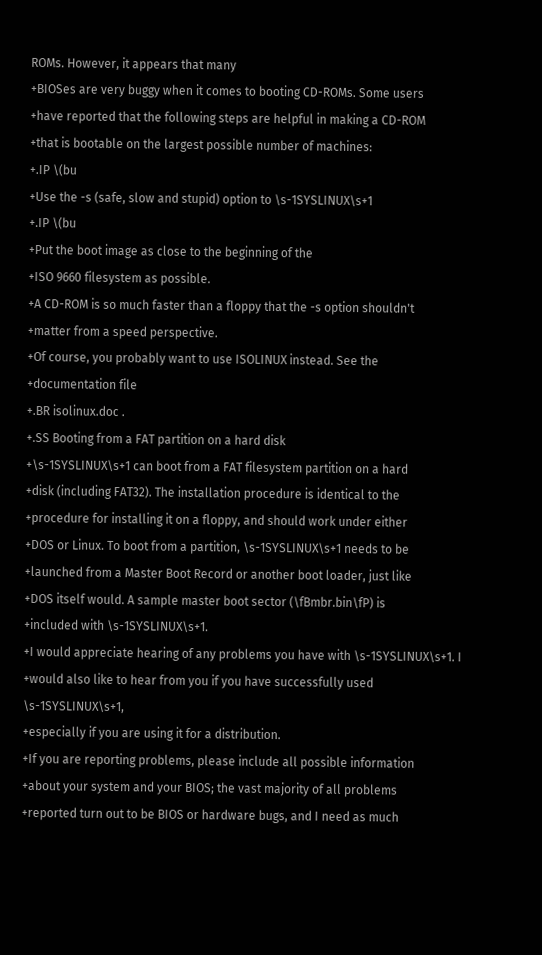ROMs. However, it appears that many
+BIOSes are very buggy when it comes to booting CD-ROMs. Some users
+have reported that the following steps are helpful in making a CD-ROM
+that is bootable on the largest possible number of machines:
+.IP \(bu
+Use the -s (safe, slow and stupid) option to \s-1SYSLINUX\s+1
+.IP \(bu
+Put the boot image as close to the beginning of the
+ISO 9660 filesystem as possible.
+A CD-ROM is so much faster than a floppy that the -s option shouldn't
+matter from a speed perspective.
+Of course, you probably want to use ISOLINUX instead. See the
+documentation file
+.BR isolinux.doc .
+.SS Booting from a FAT partition on a hard disk
+\s-1SYSLINUX\s+1 can boot from a FAT filesystem partition on a hard
+disk (including FAT32). The installation procedure is identical to the
+procedure for installing it on a floppy, and should work under either
+DOS or Linux. To boot from a partition, \s-1SYSLINUX\s+1 needs to be
+launched from a Master Boot Record or another boot loader, just like
+DOS itself would. A sample master boot sector (\fBmbr.bin\fP) is
+included with \s-1SYSLINUX\s+1.
+I would appreciate hearing of any problems you have with \s-1SYSLINUX\s+1. I
+would also like to hear from you if you have successfully used \s-1SYSLINUX\s+1,
+especially if you are using it for a distribution.
+If you are reporting problems, please include all possible information
+about your system and your BIOS; the vast majority of all problems
+reported turn out to be BIOS or hardware bugs, and I need as much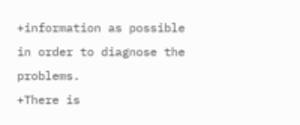+information as possible in order to diagnose the problems.
+There is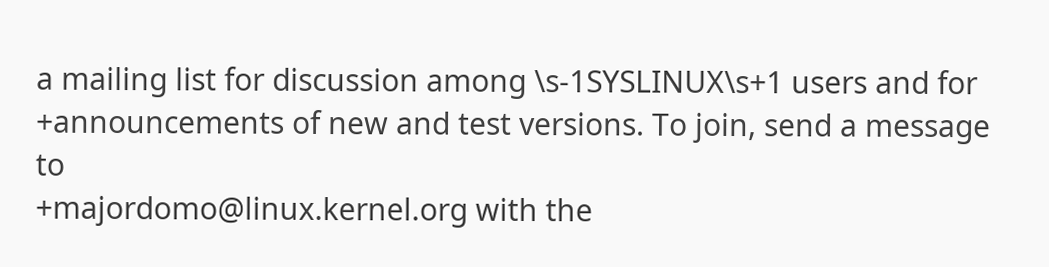a mailing list for discussion among \s-1SYSLINUX\s+1 users and for
+announcements of new and test versions. To join, send a message to
+majordomo@linux.kernel.org with the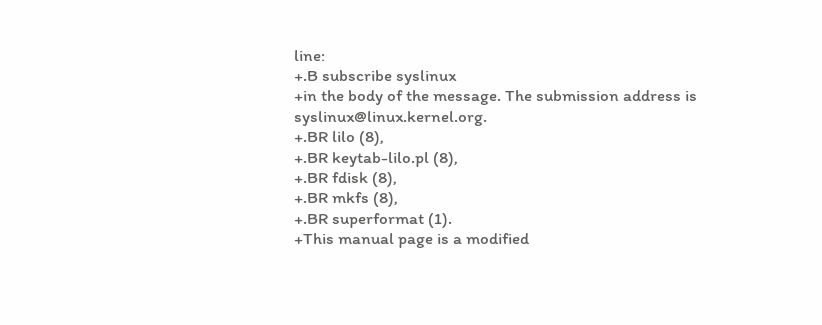line:
+.B subscribe syslinux
+in the body of the message. The submission address is syslinux@linux.kernel.org.
+.BR lilo (8),
+.BR keytab-lilo.pl (8),
+.BR fdisk (8),
+.BR mkfs (8),
+.BR superformat (1).
+This manual page is a modified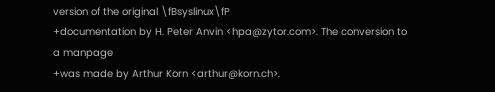version of the original \fBsyslinux\fP
+documentation by H. Peter Anvin <hpa@zytor.com>. The conversion to a manpage
+was made by Arthur Korn <arthur@korn.ch>.